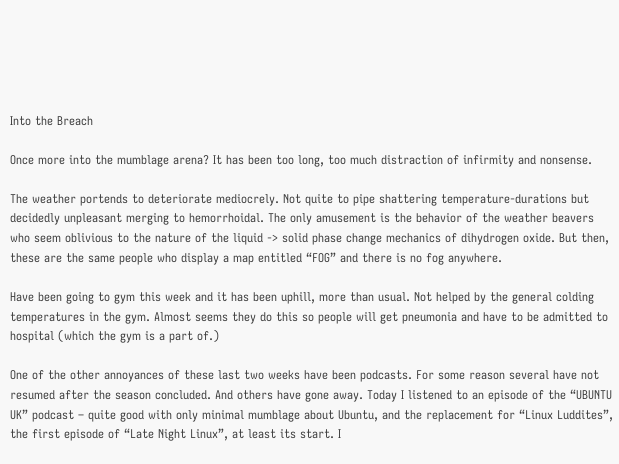Into the Breach

Once more into the mumblage arena? It has been too long, too much distraction of infirmity and nonsense.

The weather portends to deteriorate mediocrely. Not quite to pipe shattering temperature-durations but decidedly unpleasant merging to hemorrhoidal. The only amusement is the behavior of the weather beavers who seem oblivious to the nature of the liquid -> solid phase change mechanics of dihydrogen oxide. But then, these are the same people who display a map entitled “FOG” and there is no fog anywhere.

Have been going to gym this week and it has been uphill, more than usual. Not helped by the general colding temperatures in the gym. Almost seems they do this so people will get pneumonia and have to be admitted to hospital (which the gym is a part of.)

One of the other annoyances of these last two weeks have been podcasts. For some reason several have not resumed after the season concluded. And others have gone away. Today I listened to an episode of the “UBUNTU UK” podcast – quite good with only minimal mumblage about Ubuntu, and the replacement for “Linux Luddites”, the first episode of “Late Night Linux”, at least its start. I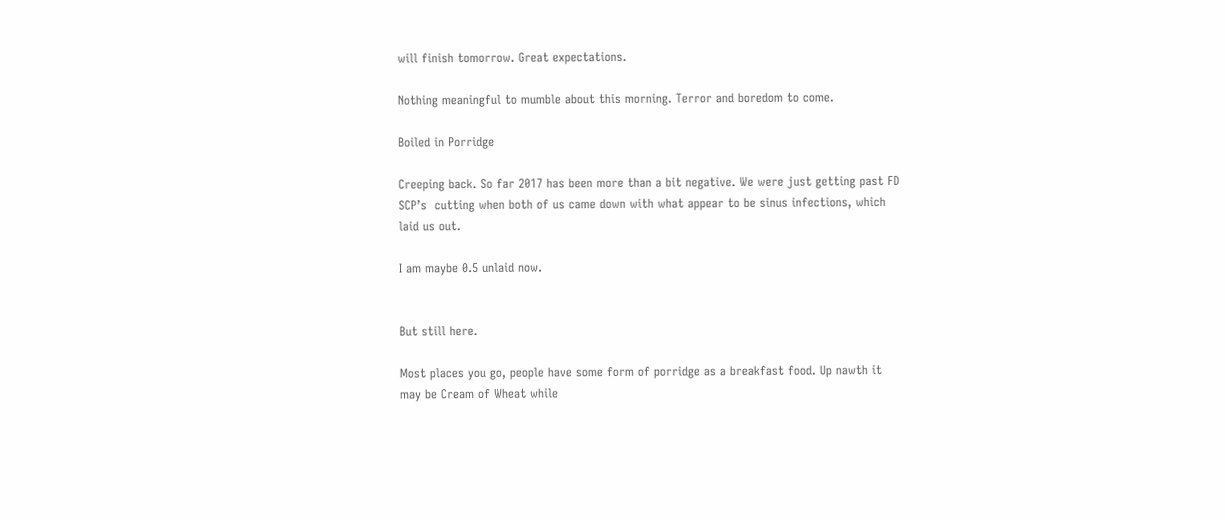will finish tomorrow. Great expectations.

Nothing meaningful to mumble about this morning. Terror and boredom to come.

Boiled in Porridge

Creeping back. So far 2017 has been more than a bit negative. We were just getting past FD SCP’s  cutting when both of us came down with what appear to be sinus infections, which laid us out.

I am maybe 0.5 unlaid now.


But still here.

Most places you go, people have some form of porridge as a breakfast food. Up nawth it may be Cream of Wheat while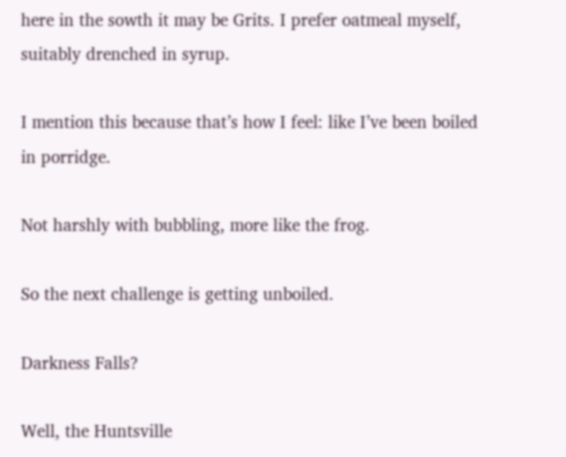here in the sowth it may be Grits. I prefer oatmeal myself, suitably drenched in syrup.

I mention this because that’s how I feel: like I’ve been boiled in porridge.

Not harshly with bubbling, more like the frog.

So the next challenge is getting unboiled.

Darkness Falls?

Well, the Huntsville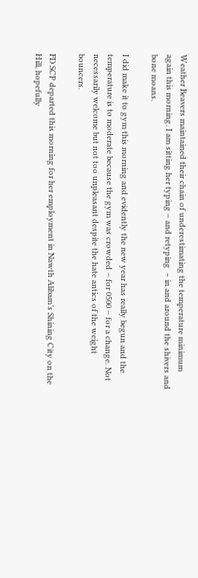Weather Beavers maintained their chain of underestimating the temperature minimum again this morning. I am sitting her typing – and retyping  – in and around the shivers and bone moans.

I did make it to gym this morning and evidently the new year has really begun and the temperature is to moderate because the gym was crowded – for 0500 – for a change. Not necessarily welcome but not too unpleasant despite the hate antics of the weight bouncers.

FD SCP departed this morning for her employment in Nawth Alibam’s Shining City on the Hill, hopefully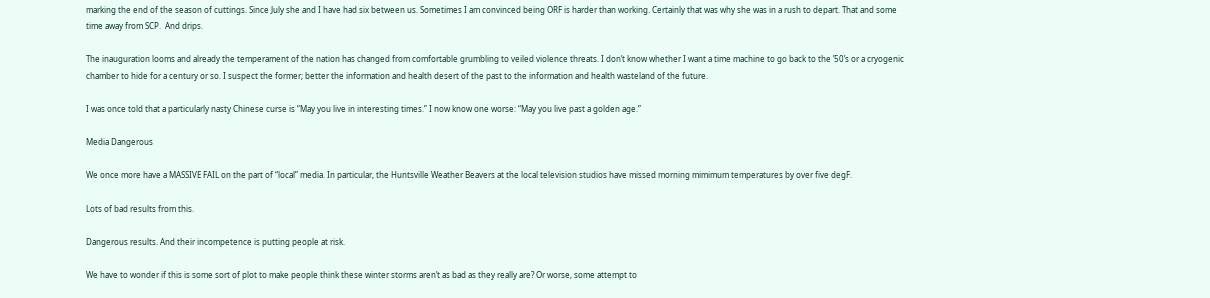marking the end of the season of cuttings. Since July she and I have had six between us. Sometimes I am convinced being ORF is harder than working. Certainly that was why she was in a rush to depart. That and some time away from SCP.  And drips.

The inauguration looms and already the temperament of the nation has changed from comfortable grumbling to veiled violence threats. I don’t know whether I want a time machine to go back to the ’50’s or a cryogenic chamber to hide for a century or so. I suspect the former; better the information and health desert of the past to the information and health wasteland of the future.

I was once told that a particularly nasty Chinese curse is “May you live in interesting times.” I now know one worse: “May you live past a golden age.”

Media Dangerous

We once more have a MASSIVE FAIL on the part of “local” media. In particular, the Huntsville Weather Beavers at the local television studios have missed morning mimimum temperatures by over five degF.

Lots of bad results from this.

Dangerous results. And their incompetence is putting people at risk.

We have to wonder if this is some sort of plot to make people think these winter storms aren’t as bad as they really are? Or worse, some attempt to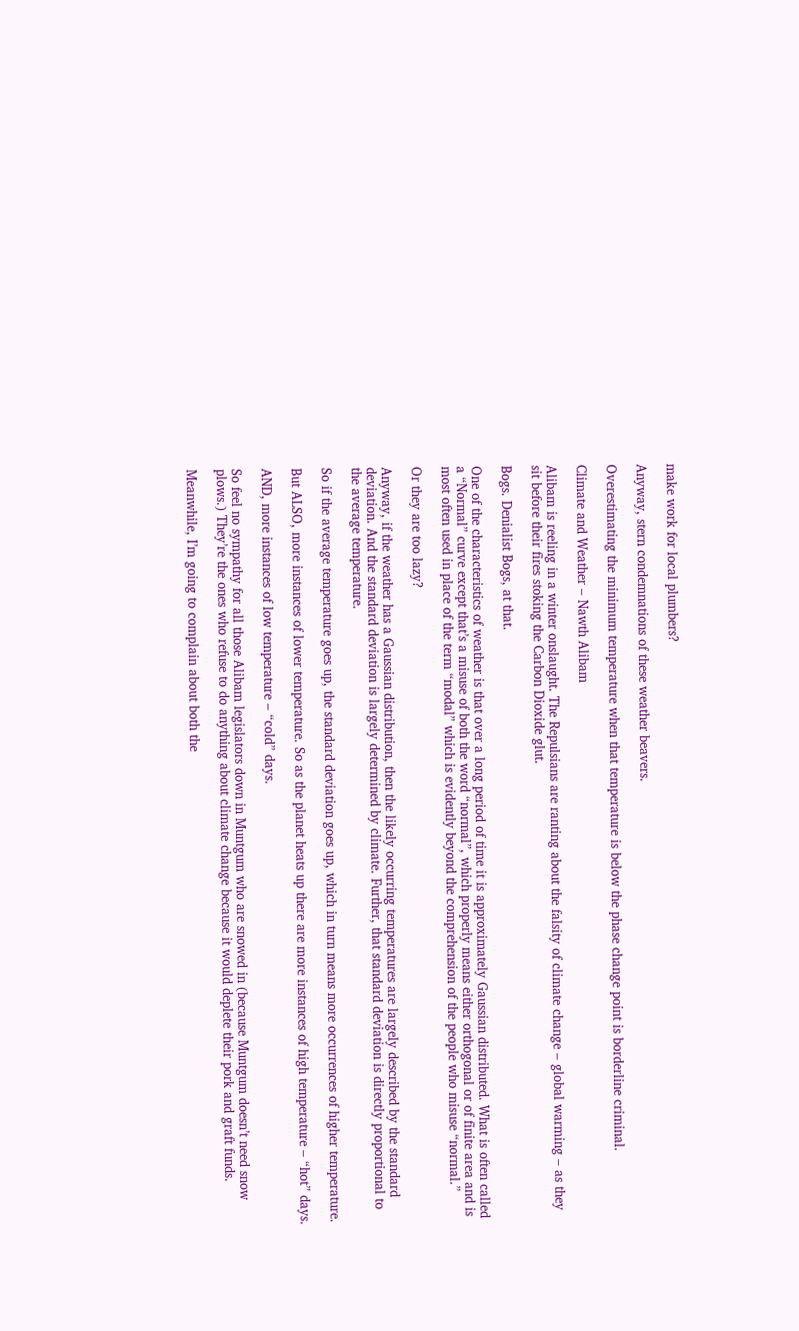make work for local plumbers?

Anyway, stern condemnations of these weather beavers.

Overestimating the minimum temperature when that temperature is below the phase change point is borderline criminal.

Climate and Weather – Nawth Alibam

Alibam is reeling in a winter onslaught. The Repulsians are ranting about the falsity of climate change – global warming – as they sit before their fires stoking the Carbon Dioxide glut.

Bogs. Denialist Bogs, at that.

One of the characteristics of weather is that over a long period of time it is approximately Gaussian distributed. What is often called a “Normal” curve except that’s a misuse of both the word “normal”, which properly means either orthogonal or of finite area and is most often used in place of the term “modal” which is evidently beyond the comprehension of the people who misuse “normal.”

Or they are too lazy?

Anyway, if the weather has a Gaussian distribution, then the likely occurring temperatures are largely described by the standard deviation. And the standard deviation is largely determined by climate. Further, that standard deviation is directly proportional to the average temperature.

So if the average temperature goes up, the standard deviation goes up, which in turn means more occurrences of higher temperature.

But ALSO, more instances of lower temperature. So as the planet heats up there are more instances of high temperature – “hot” days.

AND, more instances of low temperature – “cold” days.

So feel no sympathy for all those Alibam legislators down in Muntgum who are snowed in (because Muntgum doesn’t need snow plows.) They’re the ones who refuse to do anything about climate change because it would deplete their pork and graft funds.

Meanwhile, I’m going to complain about both the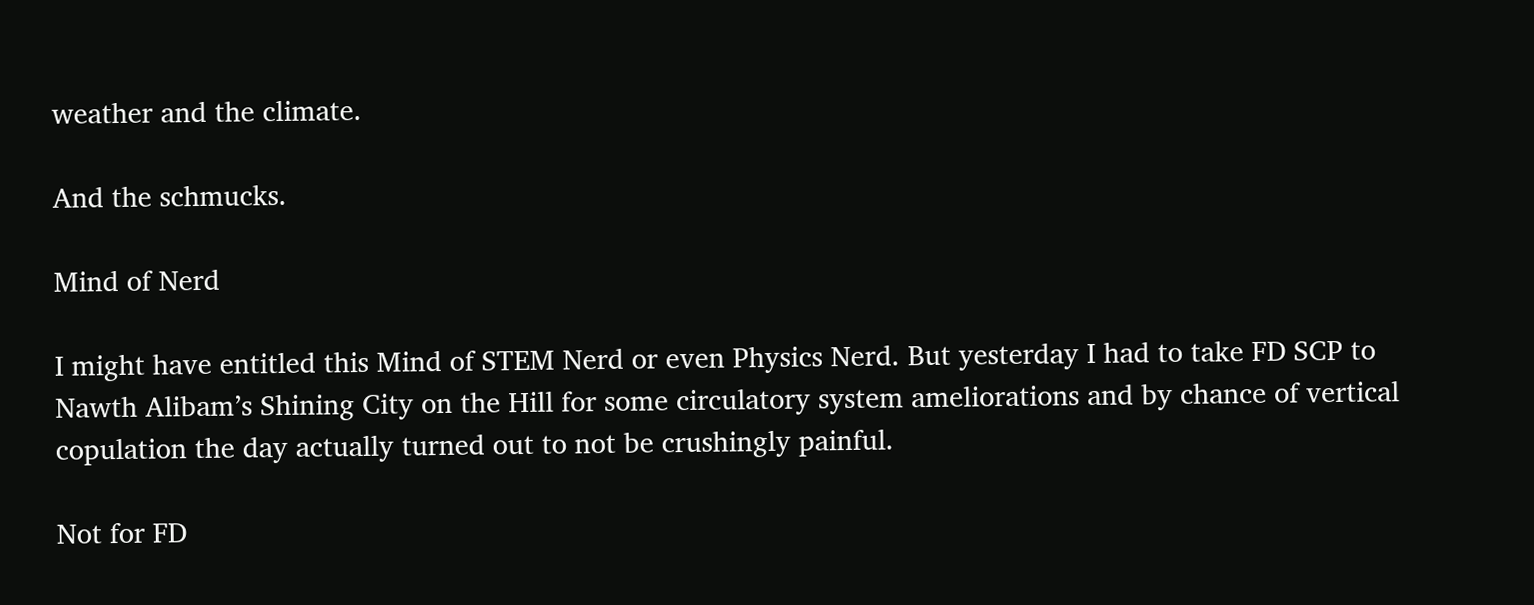weather and the climate.

And the schmucks.

Mind of Nerd

I might have entitled this Mind of STEM Nerd or even Physics Nerd. But yesterday I had to take FD SCP to Nawth Alibam’s Shining City on the Hill for some circulatory system ameliorations and by chance of vertical copulation the day actually turned out to not be crushingly painful.

Not for FD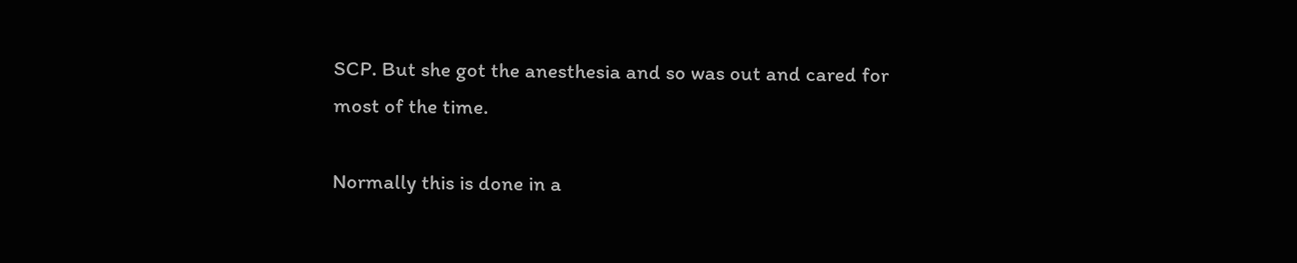SCP. But she got the anesthesia and so was out and cared for most of the time.

Normally this is done in a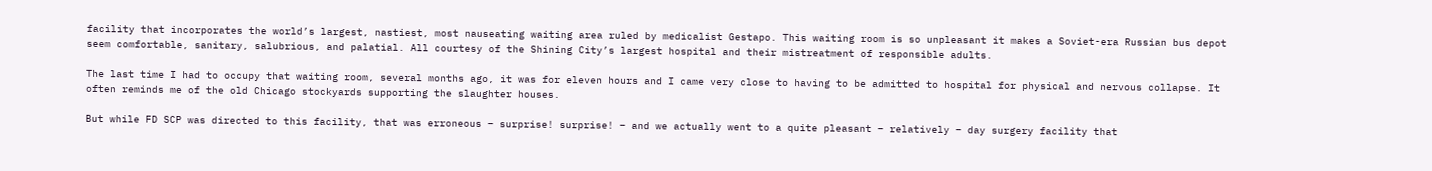facility that incorporates the world’s largest, nastiest, most nauseating waiting area ruled by medicalist Gestapo. This waiting room is so unpleasant it makes a Soviet-era Russian bus depot seem comfortable, sanitary, salubrious, and palatial. All courtesy of the Shining City’s largest hospital and their mistreatment of responsible adults.

The last time I had to occupy that waiting room, several months ago, it was for eleven hours and I came very close to having to be admitted to hospital for physical and nervous collapse. It often reminds me of the old Chicago stockyards supporting the slaughter houses.

But while FD SCP was directed to this facility, that was erroneous – surprise! surprise! – and we actually went to a quite pleasant – relatively – day surgery facility that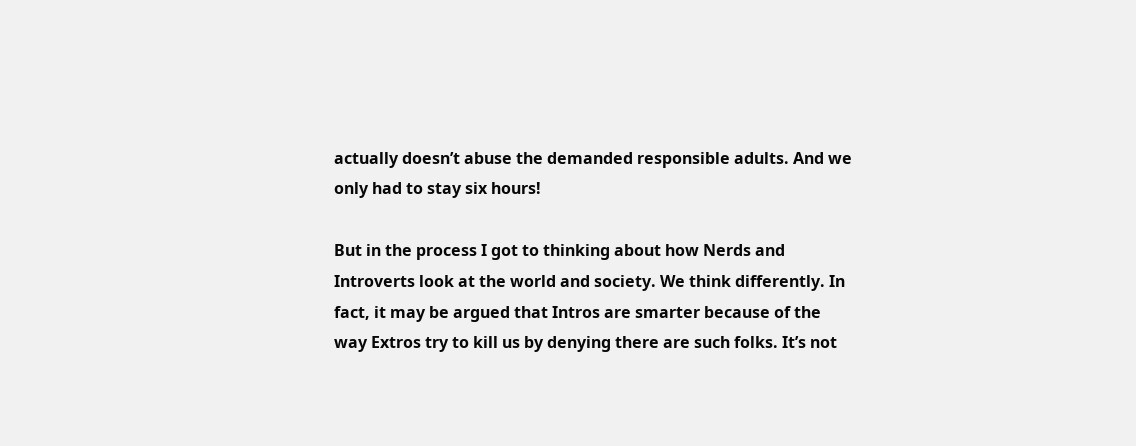actually doesn’t abuse the demanded responsible adults. And we only had to stay six hours!

But in the process I got to thinking about how Nerds and Introverts look at the world and society. We think differently. In fact, it may be argued that Intros are smarter because of the way Extros try to kill us by denying there are such folks. It’s not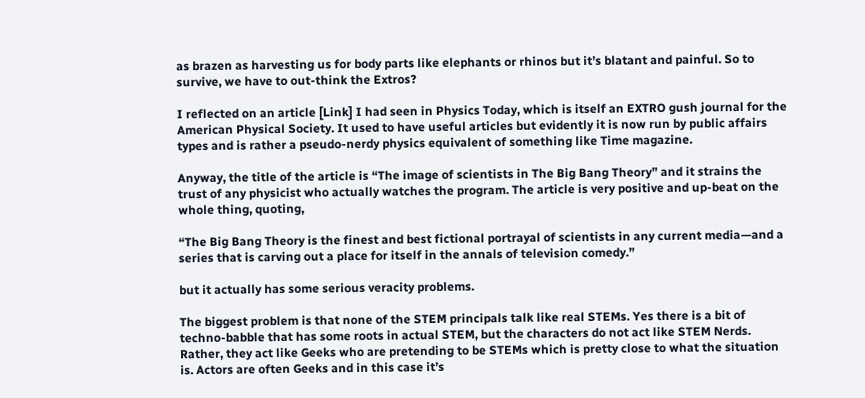as brazen as harvesting us for body parts like elephants or rhinos but it’s blatant and painful. So to survive, we have to out-think the Extros?

I reflected on an article [Link] I had seen in Physics Today, which is itself an EXTRO gush journal for the American Physical Society. It used to have useful articles but evidently it is now run by public affairs types and is rather a pseudo-nerdy physics equivalent of something like Time magazine.

Anyway, the title of the article is “The image of scientists in The Big Bang Theory” and it strains the trust of any physicist who actually watches the program. The article is very positive and up-beat on the whole thing, quoting,

“The Big Bang Theory is the finest and best fictional portrayal of scientists in any current media—and a series that is carving out a place for itself in the annals of television comedy.”

but it actually has some serious veracity problems.

The biggest problem is that none of the STEM principals talk like real STEMs. Yes there is a bit of techno-babble that has some roots in actual STEM, but the characters do not act like STEM Nerds. Rather, they act like Geeks who are pretending to be STEMs which is pretty close to what the situation is. Actors are often Geeks and in this case it’s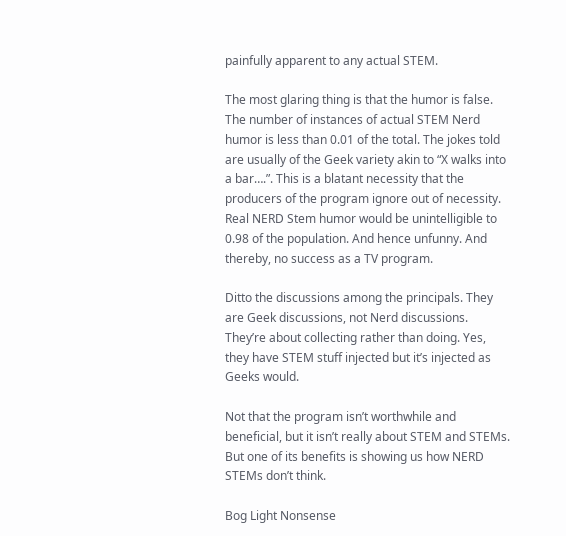painfully apparent to any actual STEM.

The most glaring thing is that the humor is false. The number of instances of actual STEM Nerd humor is less than 0.01 of the total. The jokes told are usually of the Geek variety akin to “X walks into a bar….”. This is a blatant necessity that the producers of the program ignore out of necessity. Real NERD Stem humor would be unintelligible to 0.98 of the population. And hence unfunny. And thereby, no success as a TV program.

Ditto the discussions among the principals. They are Geek discussions, not Nerd discussions. They’re about collecting rather than doing. Yes, they have STEM stuff injected but it’s injected as Geeks would.

Not that the program isn’t worthwhile and beneficial, but it isn’t really about STEM and STEMs. But one of its benefits is showing us how NERD STEMs don’t think.

Bog Light Nonsense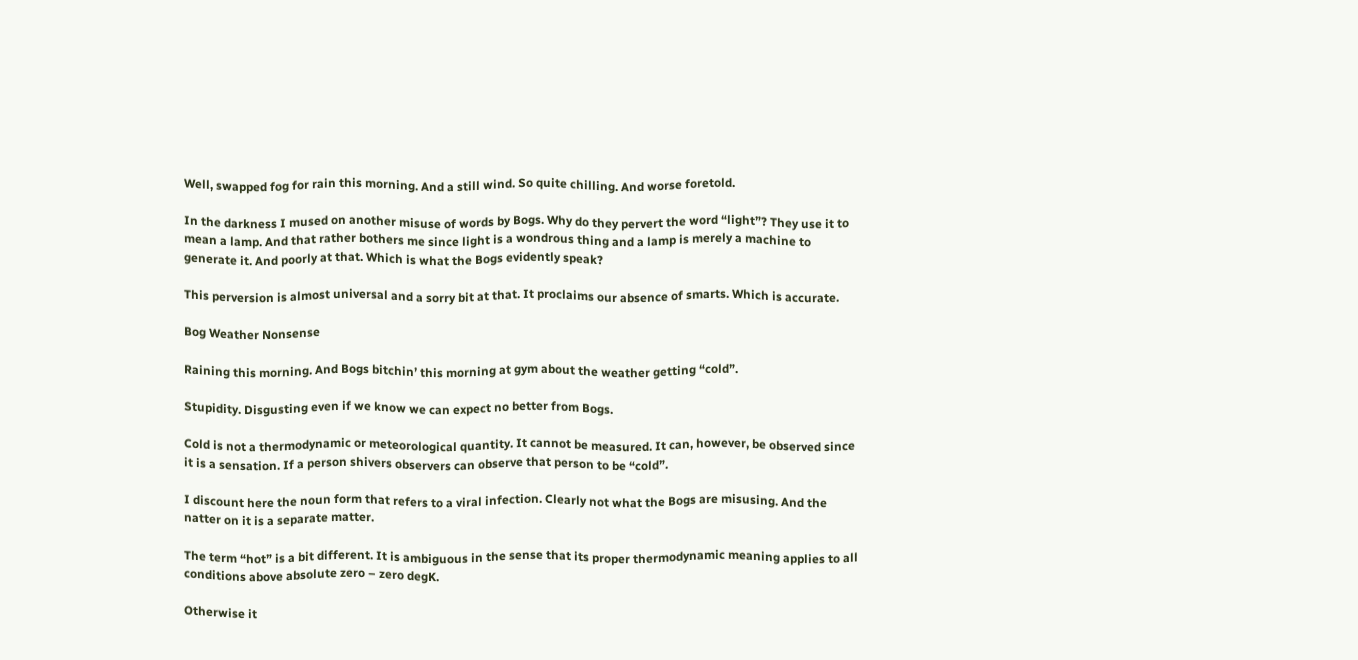Well, swapped fog for rain this morning. And a still wind. So quite chilling. And worse foretold.

In the darkness I mused on another misuse of words by Bogs. Why do they pervert the word “light”? They use it to mean a lamp. And that rather bothers me since light is a wondrous thing and a lamp is merely a machine to generate it. And poorly at that. Which is what the Bogs evidently speak?

This perversion is almost universal and a sorry bit at that. It proclaims our absence of smarts. Which is accurate.

Bog Weather Nonsense

Raining this morning. And Bogs bitchin’ this morning at gym about the weather getting “cold”.

Stupidity. Disgusting even if we know we can expect no better from Bogs.

Cold is not a thermodynamic or meteorological quantity. It cannot be measured. It can, however, be observed since it is a sensation. If a person shivers observers can observe that person to be “cold”.

I discount here the noun form that refers to a viral infection. Clearly not what the Bogs are misusing. And the natter on it is a separate matter.

The term “hot” is a bit different. It is ambiguous in the sense that its proper thermodynamic meaning applies to all conditions above absolute zero – zero degK.

Otherwise it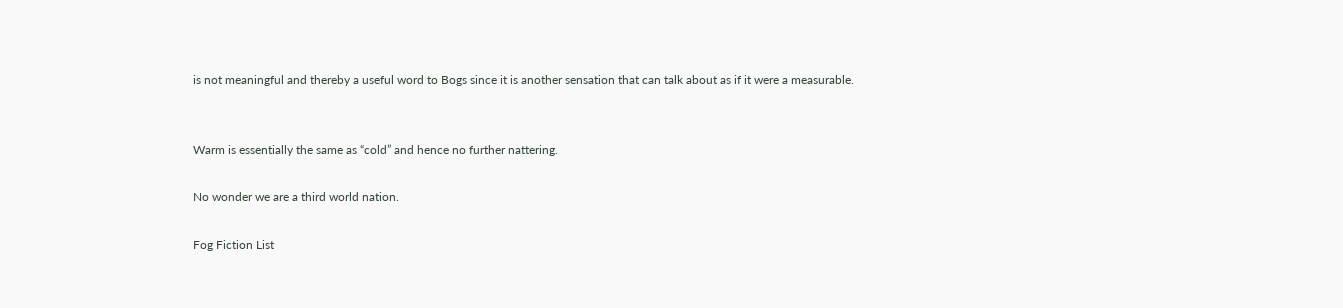is not meaningful and thereby a useful word to Bogs since it is another sensation that can talk about as if it were a measurable.


Warm is essentially the same as “cold” and hence no further nattering.

No wonder we are a third world nation.

Fog Fiction List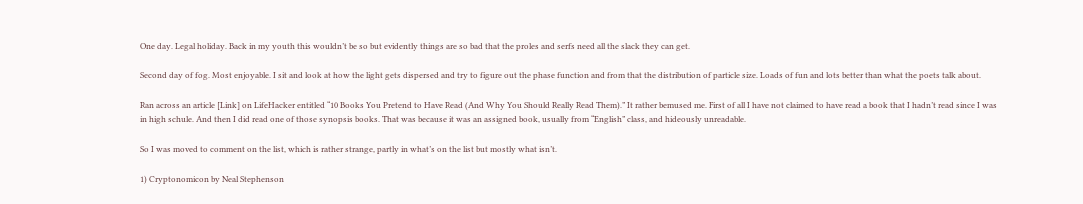One day. Legal holiday. Back in my youth this wouldn’t be so but evidently things are so bad that the proles and serfs need all the slack they can get.

Second day of fog. Most enjoyable. I sit and look at how the light gets dispersed and try to figure out the phase function and from that the distribution of particle size. Loads of fun and lots better than what the poets talk about.

Ran across an article [Link] on LifeHacker entitled “10 Books You Pretend to Have Read (And Why You Should Really Read Them).” It rather bemused me. First of all I have not claimed to have read a book that I hadn’t read since I was in high schule. And then I did read one of those synopsis books. That was because it was an assigned book, usually from “English” class, and hideously unreadable.

So I was moved to comment on the list, which is rather strange, partly in what’s on the list but mostly what isn’t.

1) Cryptonomicon by Neal Stephenson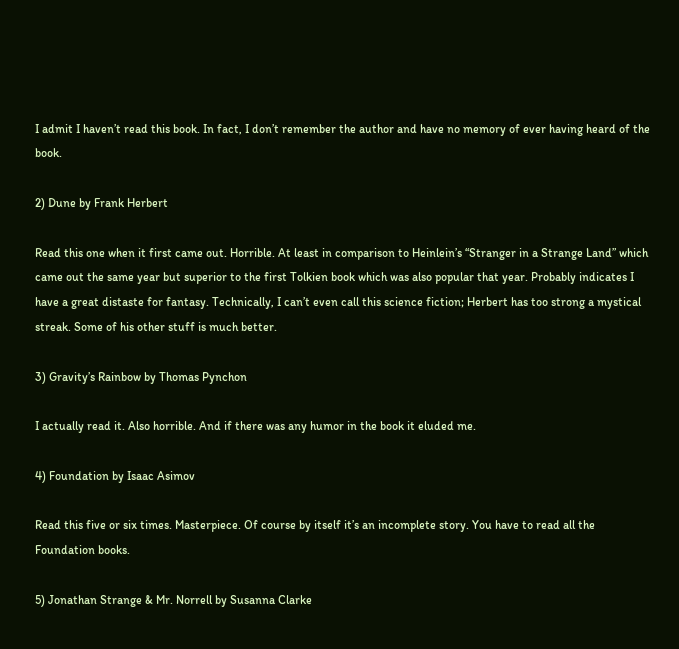I admit I haven’t read this book. In fact, I don’t remember the author and have no memory of ever having heard of the book.

2) Dune by Frank Herbert

Read this one when it first came out. Horrible. At least in comparison to Heinlein’s “Stranger in a Strange Land” which came out the same year but superior to the first Tolkien book which was also popular that year. Probably indicates I have a great distaste for fantasy. Technically, I can’t even call this science fiction; Herbert has too strong a mystical streak. Some of his other stuff is much better.

3) Gravity’s Rainbow by Thomas Pynchon

I actually read it. Also horrible. And if there was any humor in the book it eluded me.

4) Foundation by Isaac Asimov

Read this five or six times. Masterpiece. Of course by itself it’s an incomplete story. You have to read all the Foundation books.

5) Jonathan Strange & Mr. Norrell by Susanna Clarke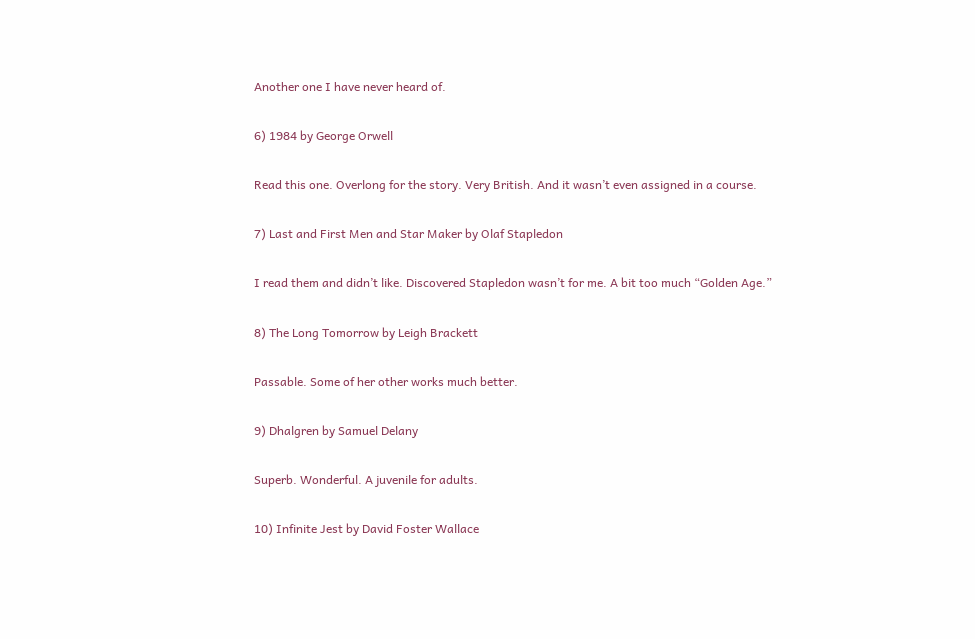Another one I have never heard of.

6) 1984 by George Orwell

Read this one. Overlong for the story. Very British. And it wasn’t even assigned in a course.

7) Last and First Men and Star Maker by Olaf Stapledon

I read them and didn’t like. Discovered Stapledon wasn’t for me. A bit too much “Golden Age.”

8) The Long Tomorrow by Leigh Brackett

Passable. Some of her other works much better.

9) Dhalgren by Samuel Delany

Superb. Wonderful. A juvenile for adults.

10) Infinite Jest by David Foster Wallace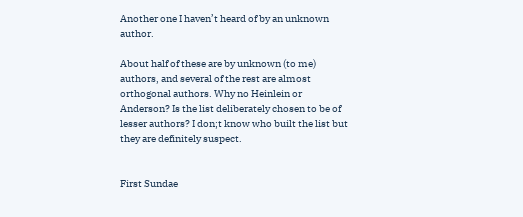Another one I haven’t heard of by an unknown author.

About half of these are by unknown (to me) authors, and several of the rest are almost orthogonal authors. Why no Heinlein or Anderson? Is the list deliberately chosen to be of lesser authors? I don;t know who built the list but they are definitely suspect.


First Sundae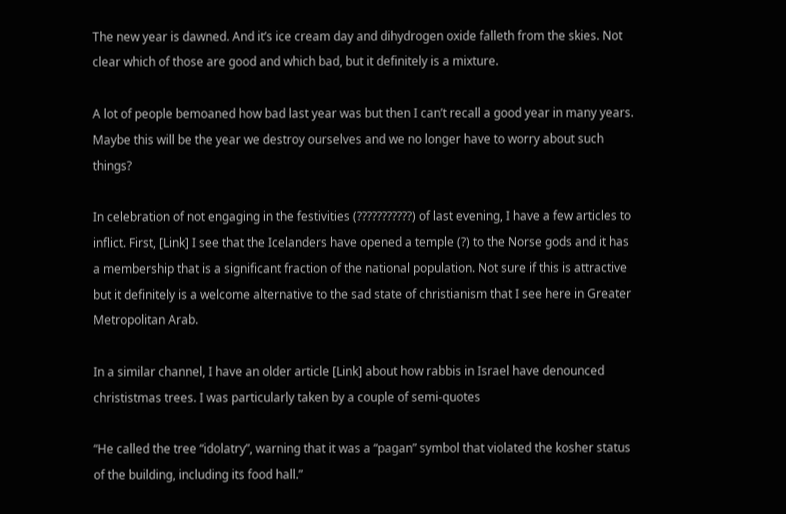The new year is dawned. And it’s ice cream day and dihydrogen oxide falleth from the skies. Not clear which of those are good and which bad, but it definitely is a mixture.

A lot of people bemoaned how bad last year was but then I can’t recall a good year in many years. Maybe this will be the year we destroy ourselves and we no longer have to worry about such things?

In celebration of not engaging in the festivities (???????????) of last evening, I have a few articles to inflict. First, [Link] I see that the Icelanders have opened a temple (?) to the Norse gods and it has a membership that is a significant fraction of the national population. Not sure if this is attractive but it definitely is a welcome alternative to the sad state of christianism that I see here in Greater Metropolitan Arab.

In a similar channel, I have an older article [Link] about how rabbis in Israel have denounced christistmas trees. I was particularly taken by a couple of semi-quotes

“He called the tree “idolatry”, warning that it was a “pagan” symbol that violated the kosher status of the building, including its food hall.”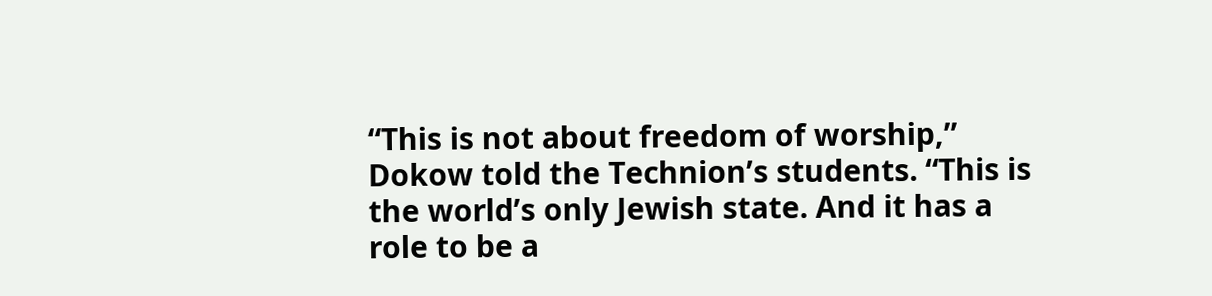“This is not about freedom of worship,” Dokow told the Technion’s students. “This is the world’s only Jewish state. And it has a role to be a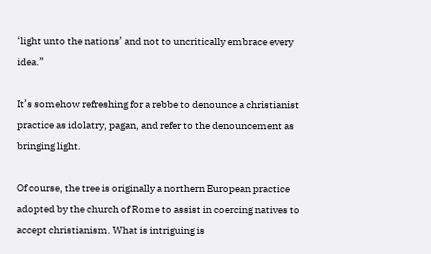‘light unto the nations’ and not to uncritically embrace every idea.”

It’s somehow refreshing for a rebbe to denounce a christianist practice as idolatry, pagan, and refer to the denouncement as bringing light.

Of course, the tree is originally a northern European practice adopted by the church of Rome to assist in coercing natives to accept christianism. What is intriguing is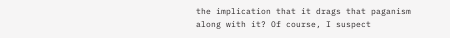the implication that it drags that paganism along with it? Of course, I suspect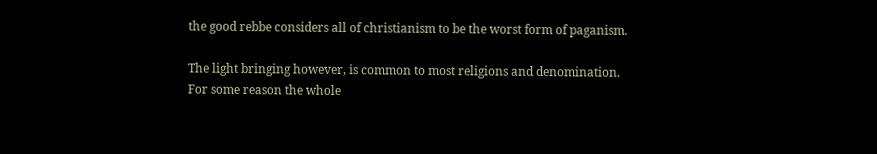the good rebbe considers all of christianism to be the worst form of paganism.

The light bringing however, is common to most religions and denomination. For some reason the whole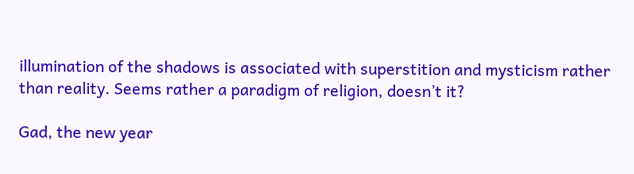illumination of the shadows is associated with superstition and mysticism rather than reality. Seems rather a paradigm of religion, doesn’t it?

Gad, the new year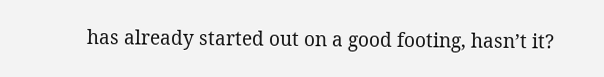has already started out on a good footing, hasn’t it?